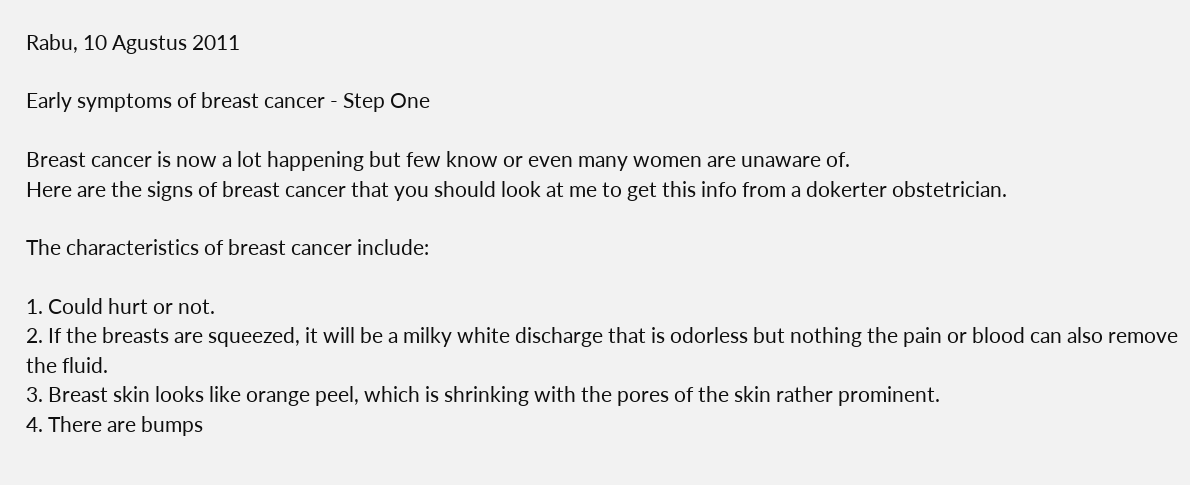Rabu, 10 Agustus 2011

Early symptoms of breast cancer - Step One

Breast cancer is now a lot happening but few know or even many women are unaware of.
Here are the signs of breast cancer that you should look at me to get this info from a dokerter obstetrician.

The characteristics of breast cancer include:

1. Could hurt or not.
2. If the breasts are squeezed, it will be a milky white discharge that is odorless but nothing the pain or blood can also remove the fluid.
3. Breast skin looks like orange peel, which is shrinking with the pores of the skin rather prominent.
4. There are bumps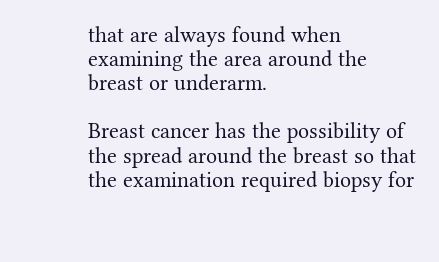that are always found when examining the area around the breast or underarm.

Breast cancer has the possibility of the spread around the breast so that the examination required biopsy for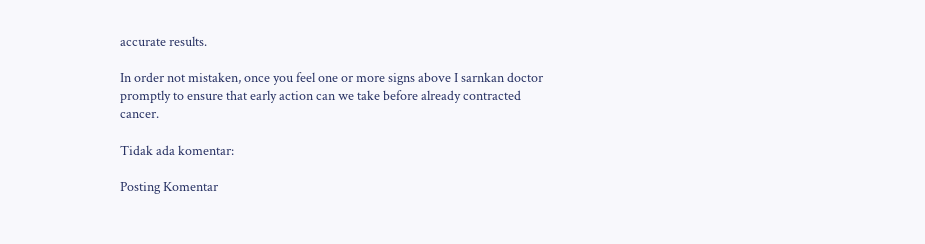accurate results.

In order not mistaken, once you feel one or more signs above I sarnkan doctor promptly to ensure that early action can we take before already contracted cancer.

Tidak ada komentar:

Posting Komentar